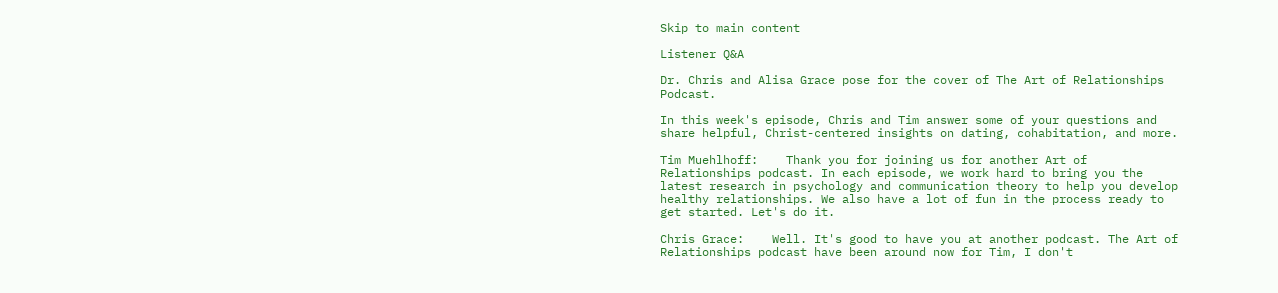Skip to main content

Listener Q&A

Dr. Chris and Alisa Grace pose for the cover of The Art of Relationships Podcast.

In this week's episode, Chris and Tim answer some of your questions and share helpful, Christ-centered insights on dating, cohabitation, and more.

Tim Muehlhoff:    Thank you for joining us for another Art of Relationships podcast. In each episode, we work hard to bring you the latest research in psychology and communication theory to help you develop healthy relationships. We also have a lot of fun in the process ready to get started. Let's do it.

Chris Grace:    Well. It's good to have you at another podcast. The Art of Relationships podcast have been around now for Tim, I don't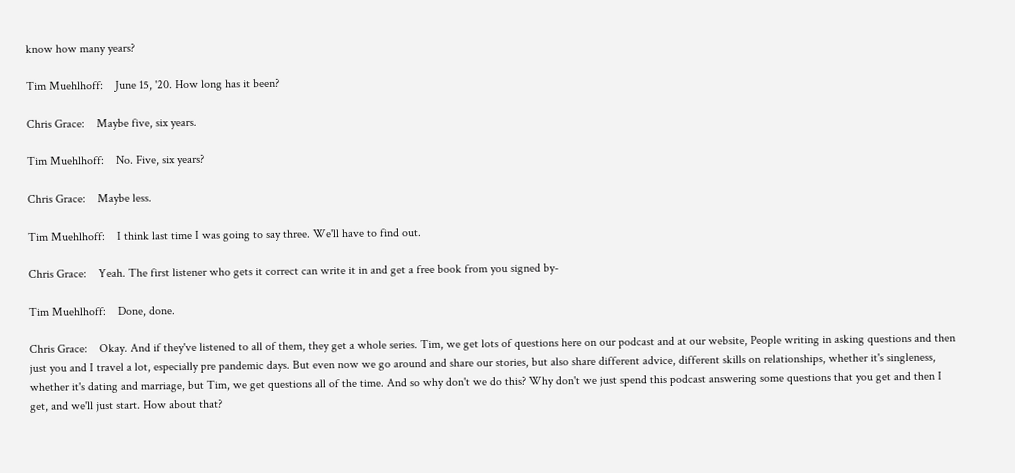know how many years?

Tim Muehlhoff:    June 15, '20. How long has it been?

Chris Grace:    Maybe five, six years.

Tim Muehlhoff:    No. Five, six years?

Chris Grace:    Maybe less.

Tim Muehlhoff:    I think last time I was going to say three. We'll have to find out.

Chris Grace:    Yeah. The first listener who gets it correct can write it in and get a free book from you signed by-

Tim Muehlhoff:    Done, done.

Chris Grace:    Okay. And if they've listened to all of them, they get a whole series. Tim, we get lots of questions here on our podcast and at our website, People writing in asking questions and then just you and I travel a lot, especially pre pandemic days. But even now we go around and share our stories, but also share different advice, different skills on relationships, whether it's singleness, whether it's dating and marriage, but Tim, we get questions all of the time. And so why don't we do this? Why don't we just spend this podcast answering some questions that you get and then I get, and we'll just start. How about that?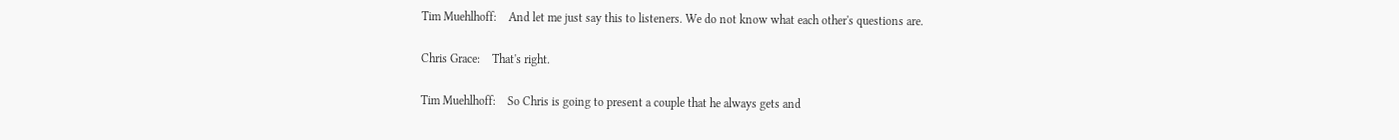Tim Muehlhoff:    And let me just say this to listeners. We do not know what each other's questions are.

Chris Grace:    That's right.

Tim Muehlhoff:    So Chris is going to present a couple that he always gets and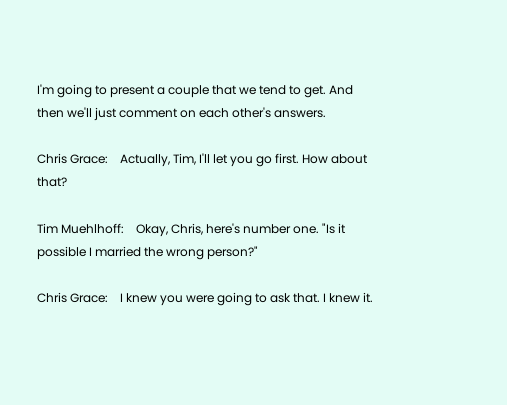I'm going to present a couple that we tend to get. And then we'll just comment on each other's answers.

Chris Grace:    Actually, Tim, I'll let you go first. How about that?

Tim Muehlhoff:    Okay, Chris, here's number one. "Is it possible I married the wrong person?"

Chris Grace:    I knew you were going to ask that. I knew it.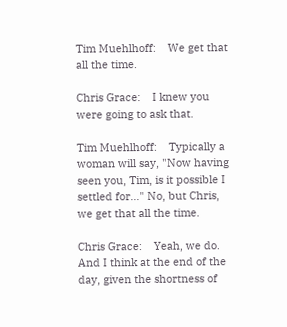Tim Muehlhoff:    We get that all the time.

Chris Grace:    I knew you were going to ask that.

Tim Muehlhoff:    Typically a woman will say, "Now having seen you, Tim, is it possible I settled for..." No, but Chris, we get that all the time.

Chris Grace:    Yeah, we do. And I think at the end of the day, given the shortness of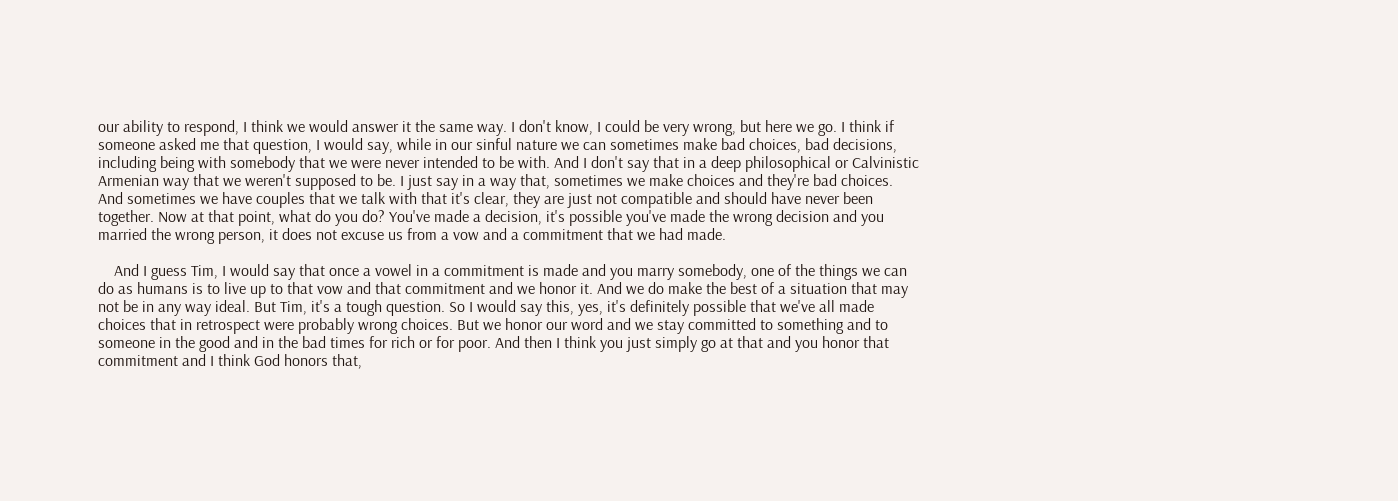our ability to respond, I think we would answer it the same way. I don't know, I could be very wrong, but here we go. I think if someone asked me that question, I would say, while in our sinful nature we can sometimes make bad choices, bad decisions, including being with somebody that we were never intended to be with. And I don't say that in a deep philosophical or Calvinistic Armenian way that we weren't supposed to be. I just say in a way that, sometimes we make choices and they're bad choices. And sometimes we have couples that we talk with that it's clear, they are just not compatible and should have never been together. Now at that point, what do you do? You've made a decision, it's possible you've made the wrong decision and you married the wrong person, it does not excuse us from a vow and a commitment that we had made.

    And I guess Tim, I would say that once a vowel in a commitment is made and you marry somebody, one of the things we can do as humans is to live up to that vow and that commitment and we honor it. And we do make the best of a situation that may not be in any way ideal. But Tim, it's a tough question. So I would say this, yes, it's definitely possible that we've all made choices that in retrospect were probably wrong choices. But we honor our word and we stay committed to something and to someone in the good and in the bad times for rich or for poor. And then I think you just simply go at that and you honor that commitment and I think God honors that,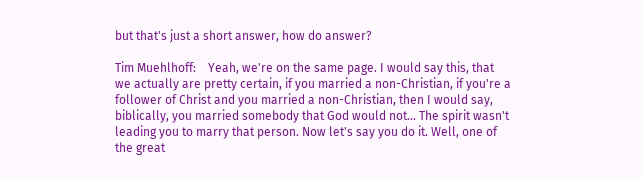but that's just a short answer, how do answer?

Tim Muehlhoff:    Yeah, we're on the same page. I would say this, that we actually are pretty certain, if you married a non-Christian, if you're a follower of Christ and you married a non-Christian, then I would say, biblically, you married somebody that God would not... The spirit wasn't leading you to marry that person. Now let's say you do it. Well, one of the great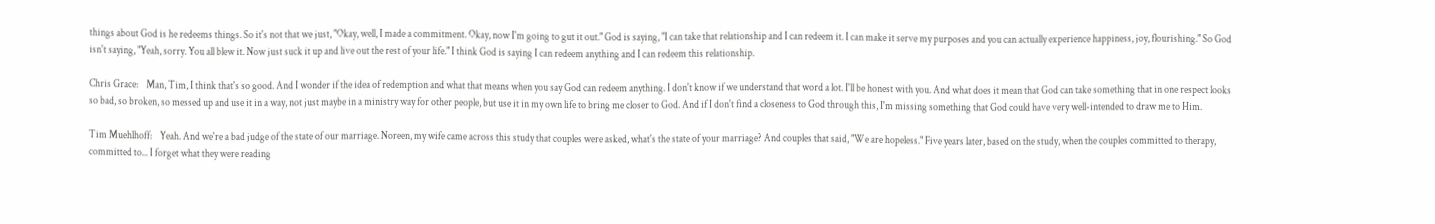things about God is he redeems things. So it's not that we just, "Okay, well, I made a commitment. Okay, now I'm going to gut it out." God is saying, "I can take that relationship and I can redeem it. I can make it serve my purposes and you can actually experience happiness, joy, flourishing." So God isn't saying, "Yeah, sorry. You all blew it. Now just suck it up and live out the rest of your life." I think God is saying I can redeem anything and I can redeem this relationship.

Chris Grace:    Man, Tim, I think that's so good. And I wonder if the idea of redemption and what that means when you say God can redeem anything. I don't know if we understand that word a lot. I'll be honest with you. And what does it mean that God can take something that in one respect looks so bad, so broken, so messed up and use it in a way, not just maybe in a ministry way for other people, but use it in my own life to bring me closer to God. And if I don't find a closeness to God through this, I'm missing something that God could have very well-intended to draw me to Him.

Tim Muehlhoff:    Yeah. And we're a bad judge of the state of our marriage. Noreen, my wife came across this study that couples were asked, what's the state of your marriage? And couples that said, "We are hopeless." Five years later, based on the study, when the couples committed to therapy, committed to... I forget what they were reading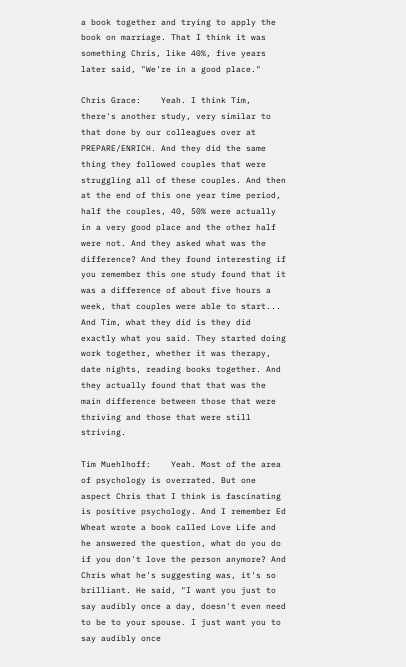a book together and trying to apply the book on marriage. That I think it was something Chris, like 40%, five years later said, "We're in a good place."

Chris Grace:    Yeah. I think Tim, there's another study, very similar to that done by our colleagues over at PREPARE/ENRICH. And they did the same thing they followed couples that were struggling all of these couples. And then at the end of this one year time period, half the couples, 40, 50% were actually in a very good place and the other half were not. And they asked what was the difference? And they found interesting if you remember this one study found that it was a difference of about five hours a week, that couples were able to start... And Tim, what they did is they did exactly what you said. They started doing work together, whether it was therapy, date nights, reading books together. And they actually found that that was the main difference between those that were thriving and those that were still striving.

Tim Muehlhoff:    Yeah. Most of the area of psychology is overrated. But one aspect Chris that I think is fascinating is positive psychology. And I remember Ed Wheat wrote a book called Love Life and he answered the question, what do you do if you don't love the person anymore? And Chris what he's suggesting was, it's so brilliant. He said, "I want you just to say audibly once a day, doesn't even need to be to your spouse. I just want you to say audibly once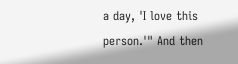a day, 'I love this person.'" And then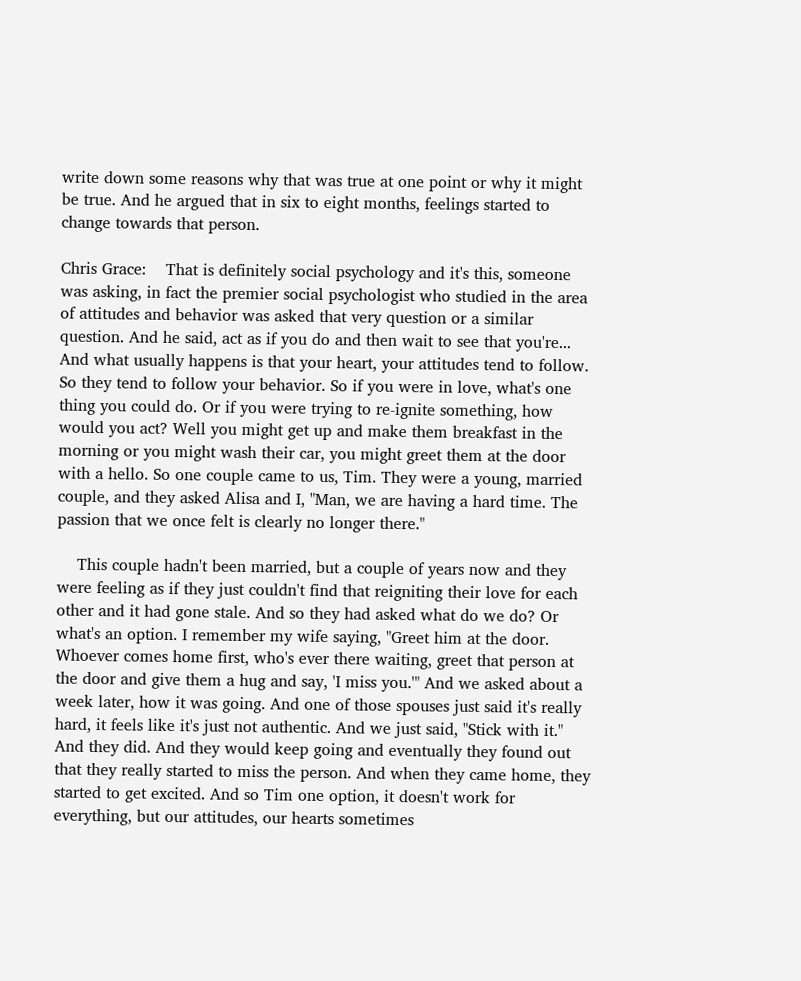write down some reasons why that was true at one point or why it might be true. And he argued that in six to eight months, feelings started to change towards that person.

Chris Grace:    That is definitely social psychology and it's this, someone was asking, in fact the premier social psychologist who studied in the area of attitudes and behavior was asked that very question or a similar question. And he said, act as if you do and then wait to see that you're... And what usually happens is that your heart, your attitudes tend to follow. So they tend to follow your behavior. So if you were in love, what's one thing you could do. Or if you were trying to re-ignite something, how would you act? Well you might get up and make them breakfast in the morning or you might wash their car, you might greet them at the door with a hello. So one couple came to us, Tim. They were a young, married couple, and they asked Alisa and I, "Man, we are having a hard time. The passion that we once felt is clearly no longer there."

    This couple hadn't been married, but a couple of years now and they were feeling as if they just couldn't find that reigniting their love for each other and it had gone stale. And so they had asked what do we do? Or what's an option. I remember my wife saying, "Greet him at the door. Whoever comes home first, who's ever there waiting, greet that person at the door and give them a hug and say, 'I miss you.'" And we asked about a week later, how it was going. And one of those spouses just said it's really hard, it feels like it's just not authentic. And we just said, "Stick with it." And they did. And they would keep going and eventually they found out that they really started to miss the person. And when they came home, they started to get excited. And so Tim one option, it doesn't work for everything, but our attitudes, our hearts sometimes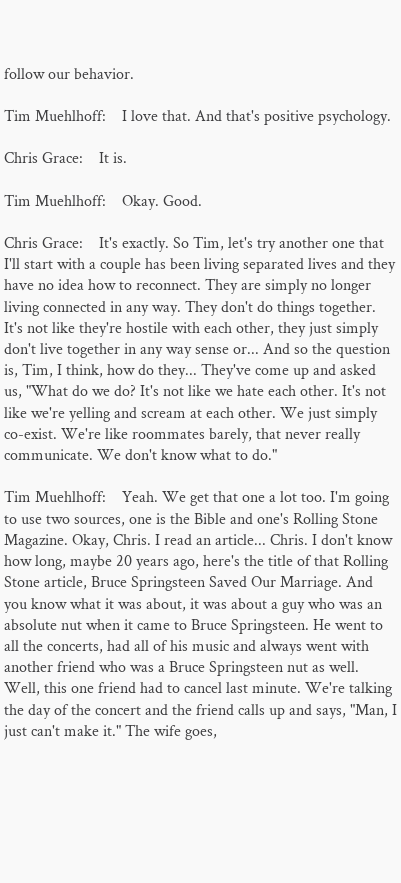follow our behavior.

Tim Muehlhoff:    I love that. And that's positive psychology.

Chris Grace:    It is.

Tim Muehlhoff:    Okay. Good.

Chris Grace:    It's exactly. So Tim, let's try another one that I'll start with a couple has been living separated lives and they have no idea how to reconnect. They are simply no longer living connected in any way. They don't do things together. It's not like they're hostile with each other, they just simply don't live together in any way sense or... And so the question is, Tim, I think, how do they... They've come up and asked us, "What do we do? It's not like we hate each other. It's not like we're yelling and scream at each other. We just simply co-exist. We're like roommates barely, that never really communicate. We don't know what to do."

Tim Muehlhoff:    Yeah. We get that one a lot too. I'm going to use two sources, one is the Bible and one's Rolling Stone Magazine. Okay, Chris. I read an article... Chris. I don't know how long, maybe 20 years ago, here's the title of that Rolling Stone article, Bruce Springsteen Saved Our Marriage. And you know what it was about, it was about a guy who was an absolute nut when it came to Bruce Springsteen. He went to all the concerts, had all of his music and always went with another friend who was a Bruce Springsteen nut as well. Well, this one friend had to cancel last minute. We're talking the day of the concert and the friend calls up and says, "Man, I just can't make it." The wife goes,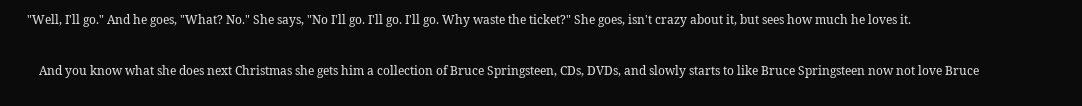"Well, I'll go." And he goes, "What? No." She says, "No I'll go. I'll go. I'll go. Why waste the ticket?" She goes, isn't crazy about it, but sees how much he loves it.

    And you know what she does next Christmas she gets him a collection of Bruce Springsteen, CDs, DVDs, and slowly starts to like Bruce Springsteen now not love Bruce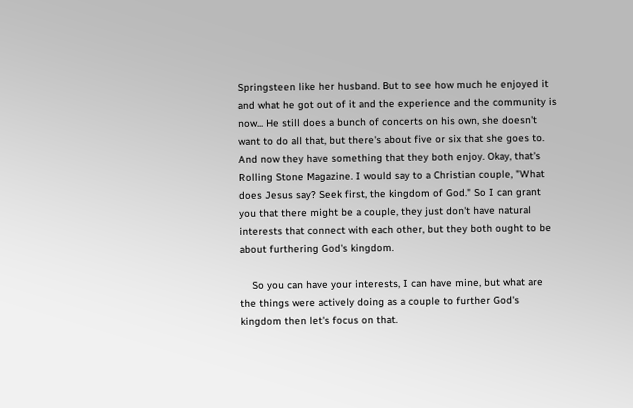Springsteen like her husband. But to see how much he enjoyed it and what he got out of it and the experience and the community is now... He still does a bunch of concerts on his own, she doesn't want to do all that, but there's about five or six that she goes to. And now they have something that they both enjoy. Okay, that's Rolling Stone Magazine. I would say to a Christian couple, "What does Jesus say? Seek first, the kingdom of God." So I can grant you that there might be a couple, they just don't have natural interests that connect with each other, but they both ought to be about furthering God's kingdom.

    So you can have your interests, I can have mine, but what are the things were actively doing as a couple to further God's kingdom then let's focus on that.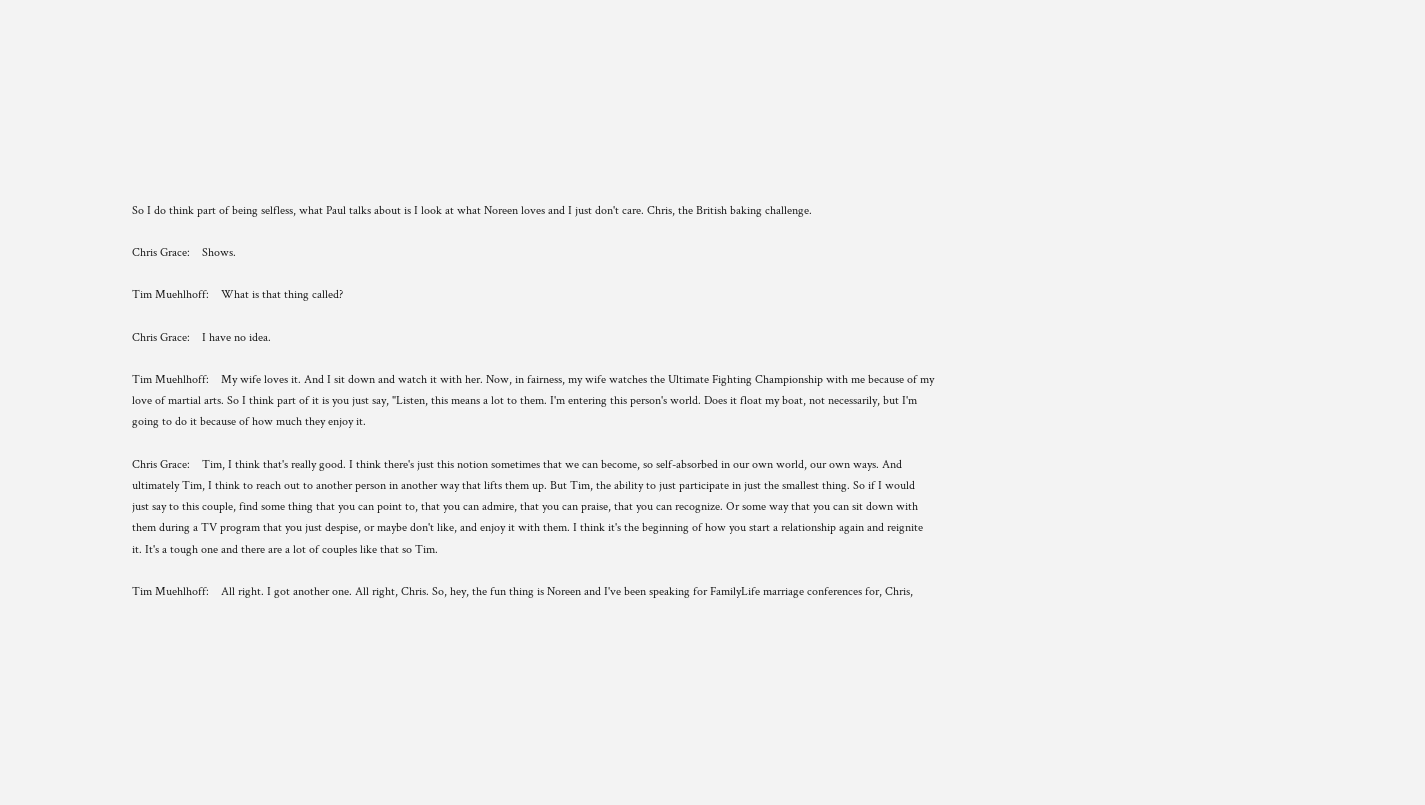So I do think part of being selfless, what Paul talks about is I look at what Noreen loves and I just don't care. Chris, the British baking challenge.

Chris Grace:    Shows.

Tim Muehlhoff:    What is that thing called?

Chris Grace:    I have no idea.

Tim Muehlhoff:    My wife loves it. And I sit down and watch it with her. Now, in fairness, my wife watches the Ultimate Fighting Championship with me because of my love of martial arts. So I think part of it is you just say, "Listen, this means a lot to them. I'm entering this person's world. Does it float my boat, not necessarily, but I'm going to do it because of how much they enjoy it.

Chris Grace:    Tim, I think that's really good. I think there's just this notion sometimes that we can become, so self-absorbed in our own world, our own ways. And ultimately Tim, I think to reach out to another person in another way that lifts them up. But Tim, the ability to just participate in just the smallest thing. So if I would just say to this couple, find some thing that you can point to, that you can admire, that you can praise, that you can recognize. Or some way that you can sit down with them during a TV program that you just despise, or maybe don't like, and enjoy it with them. I think it's the beginning of how you start a relationship again and reignite it. It's a tough one and there are a lot of couples like that so Tim.

Tim Muehlhoff:    All right. I got another one. All right, Chris. So, hey, the fun thing is Noreen and I've been speaking for FamilyLife marriage conferences for, Chris,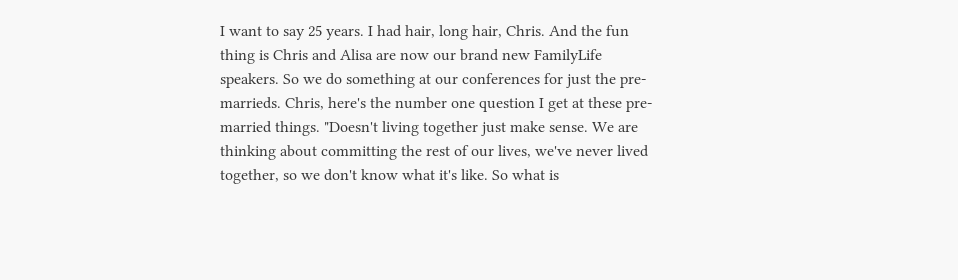I want to say 25 years. I had hair, long hair, Chris. And the fun thing is Chris and Alisa are now our brand new FamilyLife speakers. So we do something at our conferences for just the pre-marrieds. Chris, here's the number one question I get at these pre-married things. "Doesn't living together just make sense. We are thinking about committing the rest of our lives, we've never lived together, so we don't know what it's like. So what is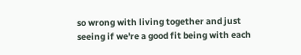so wrong with living together and just seeing if we're a good fit being with each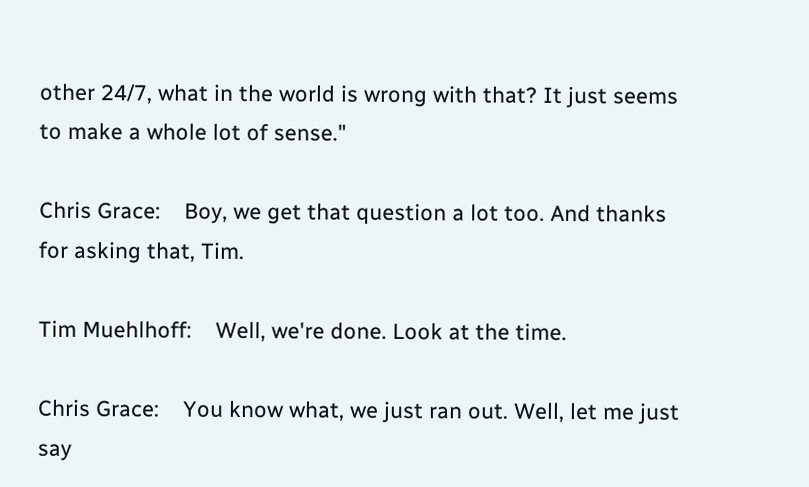other 24/7, what in the world is wrong with that? It just seems to make a whole lot of sense."

Chris Grace:    Boy, we get that question a lot too. And thanks for asking that, Tim.

Tim Muehlhoff:    Well, we're done. Look at the time.

Chris Grace:    You know what, we just ran out. Well, let me just say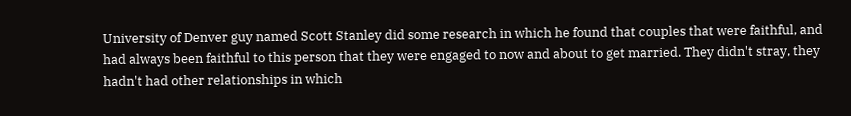University of Denver guy named Scott Stanley did some research in which he found that couples that were faithful, and had always been faithful to this person that they were engaged to now and about to get married. They didn't stray, they hadn't had other relationships in which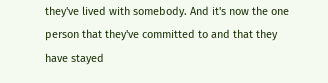they've lived with somebody. And it's now the one person that they've committed to and that they have stayed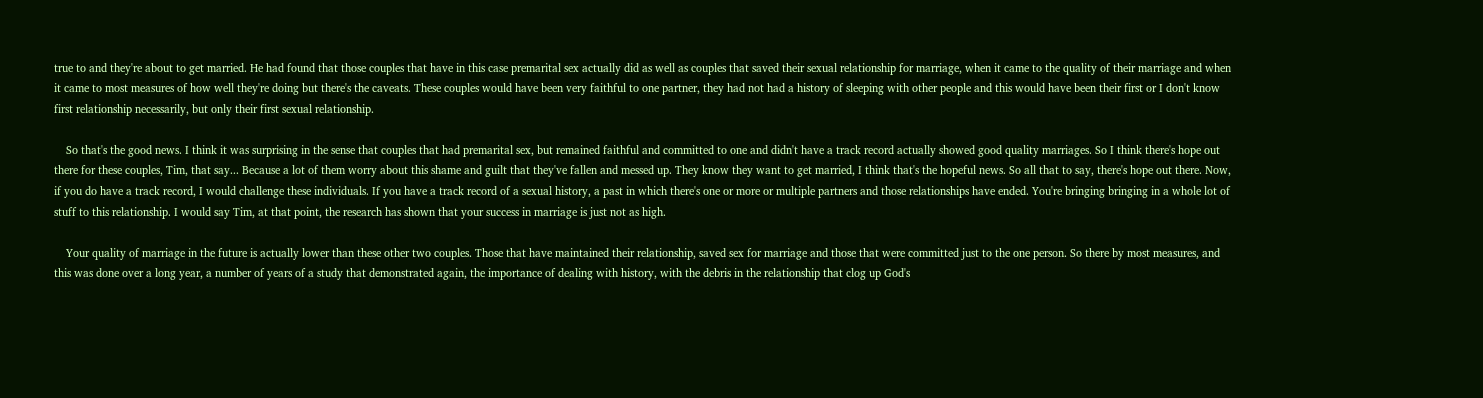true to and they're about to get married. He had found that those couples that have in this case premarital sex actually did as well as couples that saved their sexual relationship for marriage, when it came to the quality of their marriage and when it came to most measures of how well they're doing but there's the caveats. These couples would have been very faithful to one partner, they had not had a history of sleeping with other people and this would have been their first or I don't know first relationship necessarily, but only their first sexual relationship.

    So that's the good news. I think it was surprising in the sense that couples that had premarital sex, but remained faithful and committed to one and didn't have a track record actually showed good quality marriages. So I think there's hope out there for these couples, Tim, that say... Because a lot of them worry about this shame and guilt that they've fallen and messed up. They know they want to get married, I think that's the hopeful news. So all that to say, there's hope out there. Now, if you do have a track record, I would challenge these individuals. If you have a track record of a sexual history, a past in which there's one or more or multiple partners and those relationships have ended. You're bringing bringing in a whole lot of stuff to this relationship. I would say Tim, at that point, the research has shown that your success in marriage is just not as high.

    Your quality of marriage in the future is actually lower than these other two couples. Those that have maintained their relationship, saved sex for marriage and those that were committed just to the one person. So there by most measures, and this was done over a long year, a number of years of a study that demonstrated again, the importance of dealing with history, with the debris in the relationship that clog up God's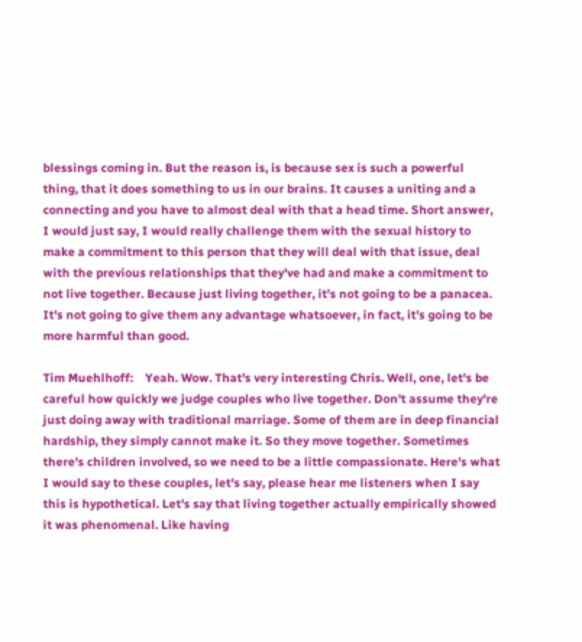blessings coming in. But the reason is, is because sex is such a powerful thing, that it does something to us in our brains. It causes a uniting and a connecting and you have to almost deal with that a head time. Short answer, I would just say, I would really challenge them with the sexual history to make a commitment to this person that they will deal with that issue, deal with the previous relationships that they've had and make a commitment to not live together. Because just living together, it's not going to be a panacea. It's not going to give them any advantage whatsoever, in fact, it's going to be more harmful than good.

Tim Muehlhoff:    Yeah. Wow. That's very interesting Chris. Well, one, let's be careful how quickly we judge couples who live together. Don't assume they're just doing away with traditional marriage. Some of them are in deep financial hardship, they simply cannot make it. So they move together. Sometimes there's children involved, so we need to be a little compassionate. Here's what I would say to these couples, let's say, please hear me listeners when I say this is hypothetical. Let's say that living together actually empirically showed it was phenomenal. Like having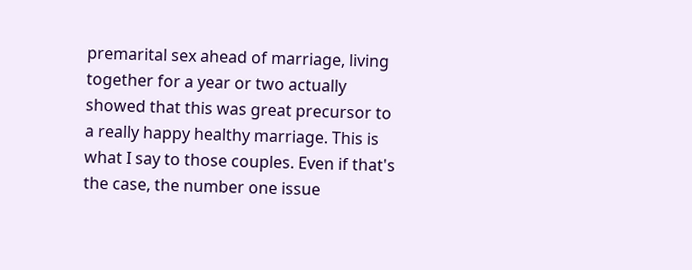premarital sex ahead of marriage, living together for a year or two actually showed that this was great precursor to a really happy healthy marriage. This is what I say to those couples. Even if that's the case, the number one issue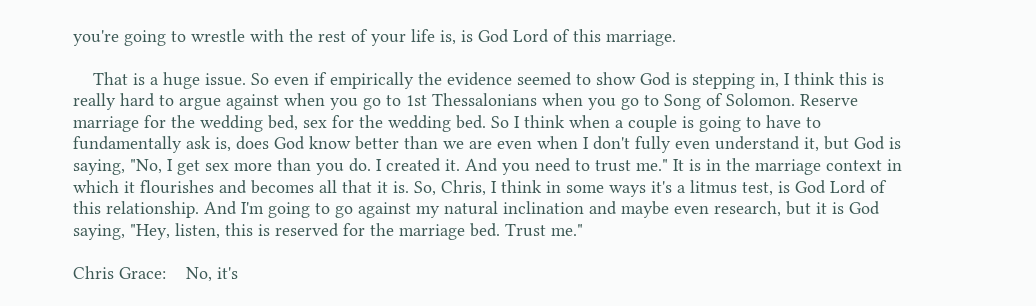you're going to wrestle with the rest of your life is, is God Lord of this marriage.

    That is a huge issue. So even if empirically the evidence seemed to show God is stepping in, I think this is really hard to argue against when you go to 1st Thessalonians when you go to Song of Solomon. Reserve marriage for the wedding bed, sex for the wedding bed. So I think when a couple is going to have to fundamentally ask is, does God know better than we are even when I don't fully even understand it, but God is saying, "No, I get sex more than you do. I created it. And you need to trust me." It is in the marriage context in which it flourishes and becomes all that it is. So, Chris, I think in some ways it's a litmus test, is God Lord of this relationship. And I'm going to go against my natural inclination and maybe even research, but it is God saying, "Hey, listen, this is reserved for the marriage bed. Trust me."

Chris Grace:    No, it's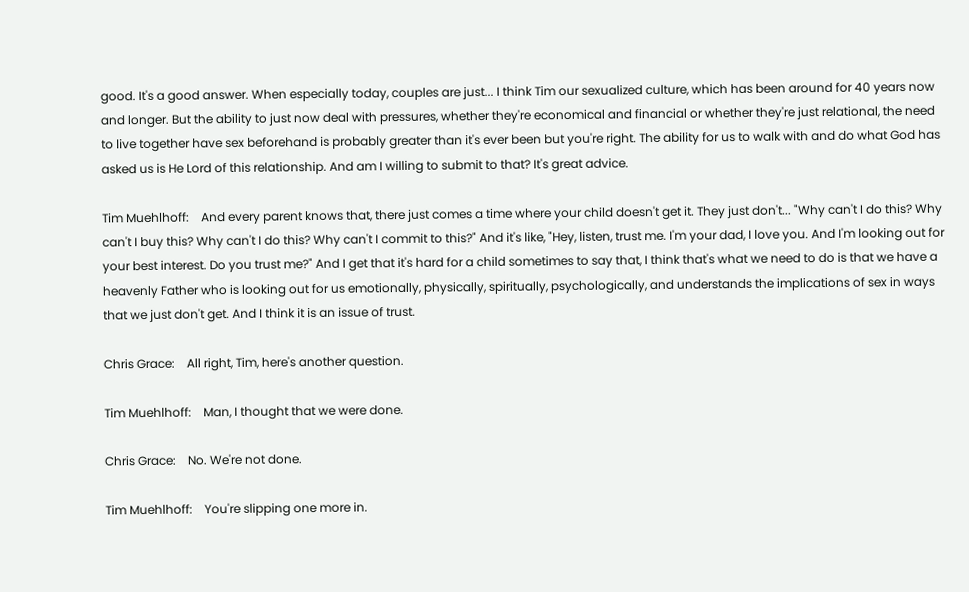good. It's a good answer. When especially today, couples are just... I think Tim our sexualized culture, which has been around for 40 years now and longer. But the ability to just now deal with pressures, whether they're economical and financial or whether they're just relational, the need to live together have sex beforehand is probably greater than it's ever been but you're right. The ability for us to walk with and do what God has asked us is He Lord of this relationship. And am I willing to submit to that? It's great advice.

Tim Muehlhoff:    And every parent knows that, there just comes a time where your child doesn't get it. They just don't... "Why can't I do this? Why can't I buy this? Why can't I do this? Why can't I commit to this?" And it's like, "Hey, listen, trust me. I'm your dad, I love you. And I'm looking out for your best interest. Do you trust me?" And I get that it's hard for a child sometimes to say that, I think that's what we need to do is that we have a heavenly Father who is looking out for us emotionally, physically, spiritually, psychologically, and understands the implications of sex in ways that we just don't get. And I think it is an issue of trust.

Chris Grace:    All right, Tim, here's another question.

Tim Muehlhoff:    Man, I thought that we were done.

Chris Grace:    No. We're not done.

Tim Muehlhoff:    You're slipping one more in.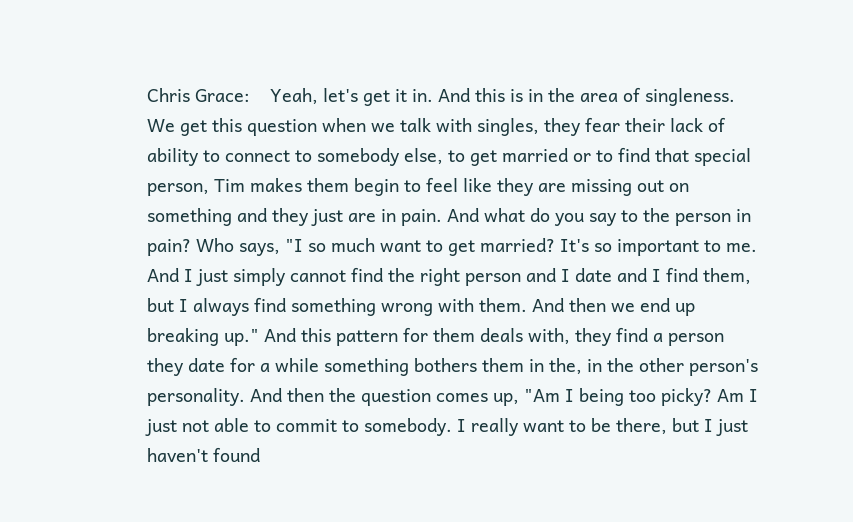Chris Grace:    Yeah, let's get it in. And this is in the area of singleness. We get this question when we talk with singles, they fear their lack of ability to connect to somebody else, to get married or to find that special person, Tim makes them begin to feel like they are missing out on something and they just are in pain. And what do you say to the person in pain? Who says, "I so much want to get married? It's so important to me. And I just simply cannot find the right person and I date and I find them, but I always find something wrong with them. And then we end up breaking up." And this pattern for them deals with, they find a person they date for a while something bothers them in the, in the other person's personality. And then the question comes up, "Am I being too picky? Am I just not able to commit to somebody. I really want to be there, but I just haven't found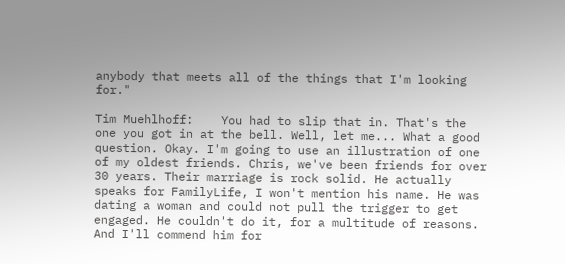anybody that meets all of the things that I'm looking for."

Tim Muehlhoff:    You had to slip that in. That's the one you got in at the bell. Well, let me... What a good question. Okay. I'm going to use an illustration of one of my oldest friends. Chris, we've been friends for over 30 years. Their marriage is rock solid. He actually speaks for FamilyLife, I won't mention his name. He was dating a woman and could not pull the trigger to get engaged. He couldn't do it, for a multitude of reasons. And I'll commend him for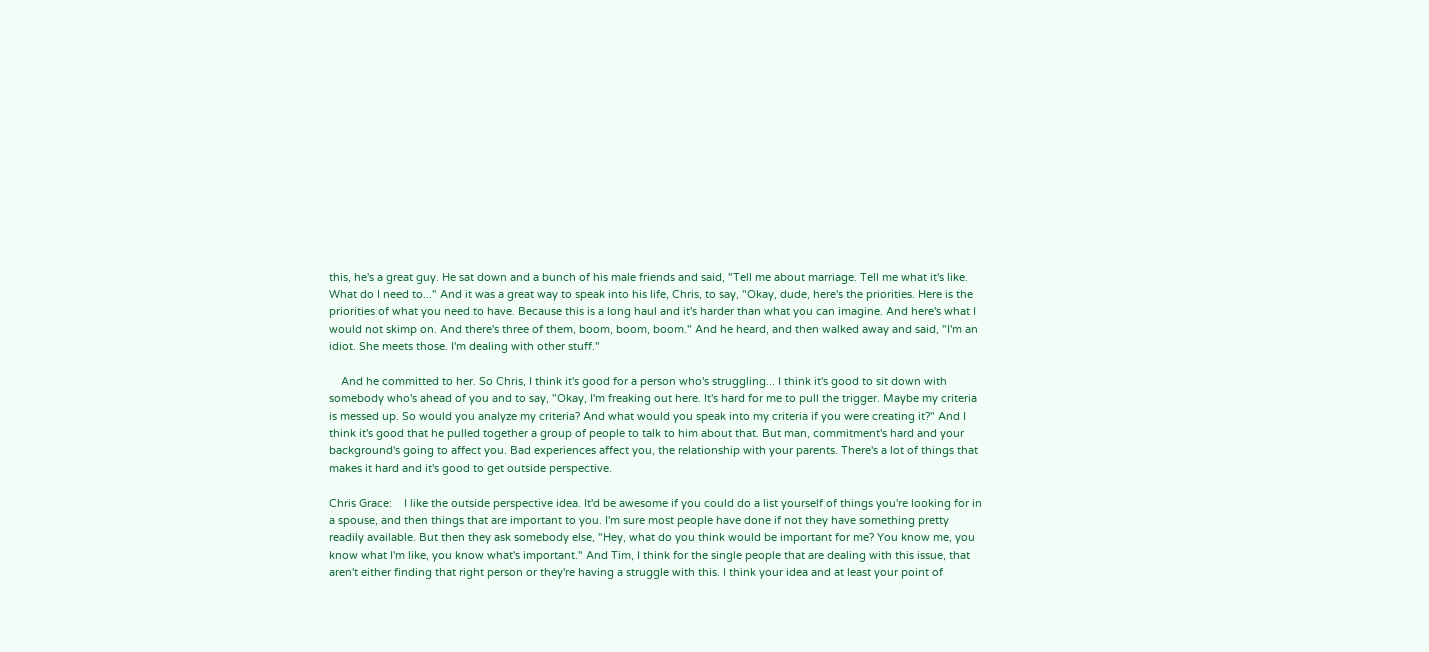this, he's a great guy. He sat down and a bunch of his male friends and said, "Tell me about marriage. Tell me what it's like. What do I need to..." And it was a great way to speak into his life, Chris, to say, "Okay, dude, here's the priorities. Here is the priorities of what you need to have. Because this is a long haul and it's harder than what you can imagine. And here's what I would not skimp on. And there's three of them, boom, boom, boom." And he heard, and then walked away and said, "I'm an idiot. She meets those. I'm dealing with other stuff."

    And he committed to her. So Chris, I think it's good for a person who's struggling... I think it's good to sit down with somebody who's ahead of you and to say, "Okay, I'm freaking out here. It's hard for me to pull the trigger. Maybe my criteria is messed up. So would you analyze my criteria? And what would you speak into my criteria if you were creating it?" And I think it's good that he pulled together a group of people to talk to him about that. But man, commitment's hard and your background's going to affect you. Bad experiences affect you, the relationship with your parents. There's a lot of things that makes it hard and it's good to get outside perspective.

Chris Grace:    I like the outside perspective idea. It'd be awesome if you could do a list yourself of things you're looking for in a spouse, and then things that are important to you. I'm sure most people have done if not they have something pretty readily available. But then they ask somebody else, "Hey, what do you think would be important for me? You know me, you know what I'm like, you know what's important." And Tim, I think for the single people that are dealing with this issue, that aren't either finding that right person or they're having a struggle with this. I think your idea and at least your point of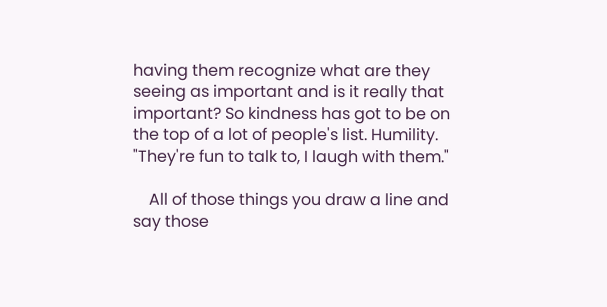having them recognize what are they seeing as important and is it really that important? So kindness has got to be on the top of a lot of people's list. Humility. "They're fun to talk to, I laugh with them."

    All of those things you draw a line and say those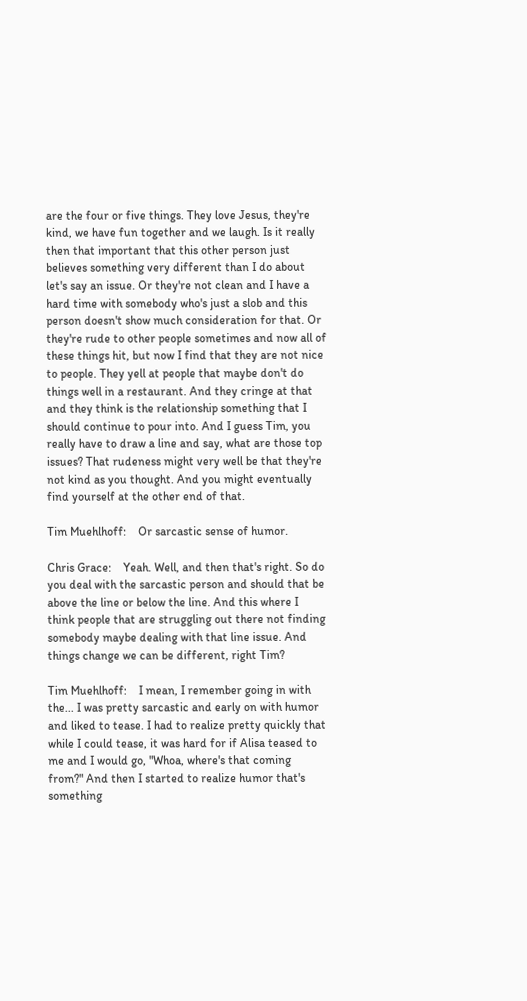are the four or five things. They love Jesus, they're kind, we have fun together and we laugh. Is it really then that important that this other person just believes something very different than I do about let's say an issue. Or they're not clean and I have a hard time with somebody who's just a slob and this person doesn't show much consideration for that. Or they're rude to other people sometimes and now all of these things hit, but now I find that they are not nice to people. They yell at people that maybe don't do things well in a restaurant. And they cringe at that and they think is the relationship something that I should continue to pour into. And I guess Tim, you really have to draw a line and say, what are those top issues? That rudeness might very well be that they're not kind as you thought. And you might eventually find yourself at the other end of that.

Tim Muehlhoff:    Or sarcastic sense of humor.

Chris Grace:    Yeah. Well, and then that's right. So do you deal with the sarcastic person and should that be above the line or below the line. And this where I think people that are struggling out there not finding somebody maybe dealing with that line issue. And things change we can be different, right Tim?

Tim Muehlhoff:    I mean, I remember going in with the... I was pretty sarcastic and early on with humor and liked to tease. I had to realize pretty quickly that while I could tease, it was hard for if Alisa teased to me and I would go, "Whoa, where's that coming from?" And then I started to realize humor that's something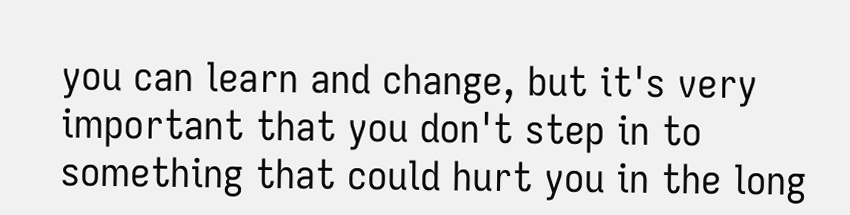you can learn and change, but it's very important that you don't step in to something that could hurt you in the long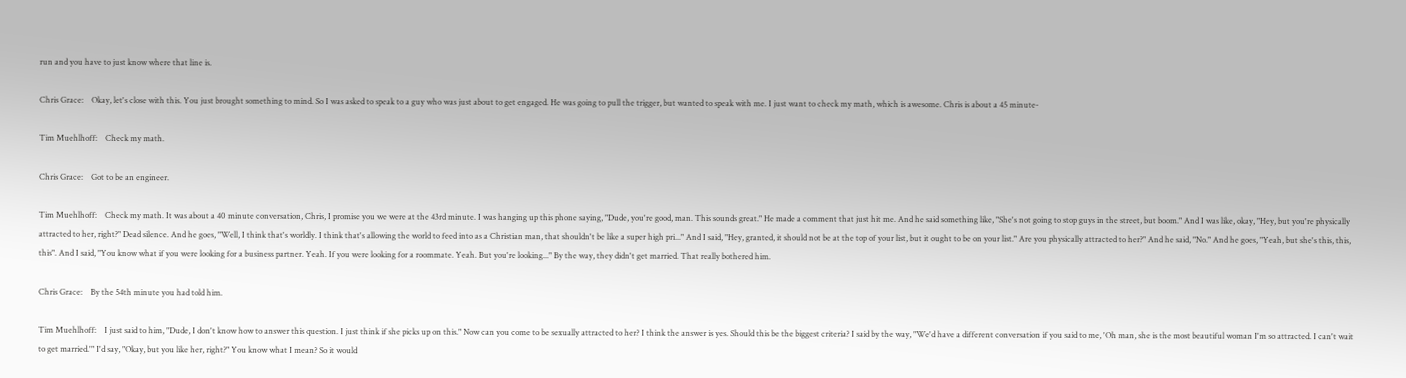run and you have to just know where that line is.

Chris Grace:    Okay, let's close with this. You just brought something to mind. So I was asked to speak to a guy who was just about to get engaged. He was going to pull the trigger, but wanted to speak with me. I just want to check my math, which is awesome. Chris is about a 45 minute-

Tim Muehlhoff:    Check my math.

Chris Grace:    Got to be an engineer.

Tim Muehlhoff:    Check my math. It was about a 40 minute conversation, Chris, I promise you we were at the 43rd minute. I was hanging up this phone saying, "Dude, you're good, man. This sounds great." He made a comment that just hit me. And he said something like, "She's not going to stop guys in the street, but boom." And I was like, okay, "Hey, but you're physically attracted to her, right?" Dead silence. And he goes, "Well, I think that's worldly. I think that's allowing the world to feed into as a Christian man, that shouldn't be like a super high pri..." And I said, "Hey, granted, it should not be at the top of your list, but it ought to be on your list." Are you physically attracted to her?" And he said, "No." And he goes, "Yeah, but she's this, this, this". And I said, "You know what if you were looking for a business partner. Yeah. If you were looking for a roommate. Yeah. But you're looking..." By the way, they didn't get married. That really bothered him.

Chris Grace:    By the 54th minute you had told him.

Tim Muehlhoff:    I just said to him, "Dude, I don't know how to answer this question. I just think if she picks up on this." Now can you come to be sexually attracted to her? I think the answer is yes. Should this be the biggest criteria? I said by the way, "We'd have a different conversation if you said to me, 'Oh man, she is the most beautiful woman I'm so attracted. I can't wait to get married.'" I'd say, "Okay, but you like her, right?" You know what I mean? So it would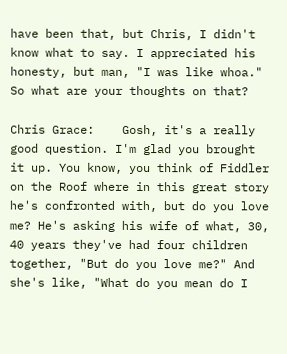have been that, but Chris, I didn't know what to say. I appreciated his honesty, but man, "I was like whoa." So what are your thoughts on that?

Chris Grace:    Gosh, it's a really good question. I'm glad you brought it up. You know, you think of Fiddler on the Roof where in this great story he's confronted with, but do you love me? He's asking his wife of what, 30, 40 years they've had four children together, "But do you love me?" And she's like, "What do you mean do I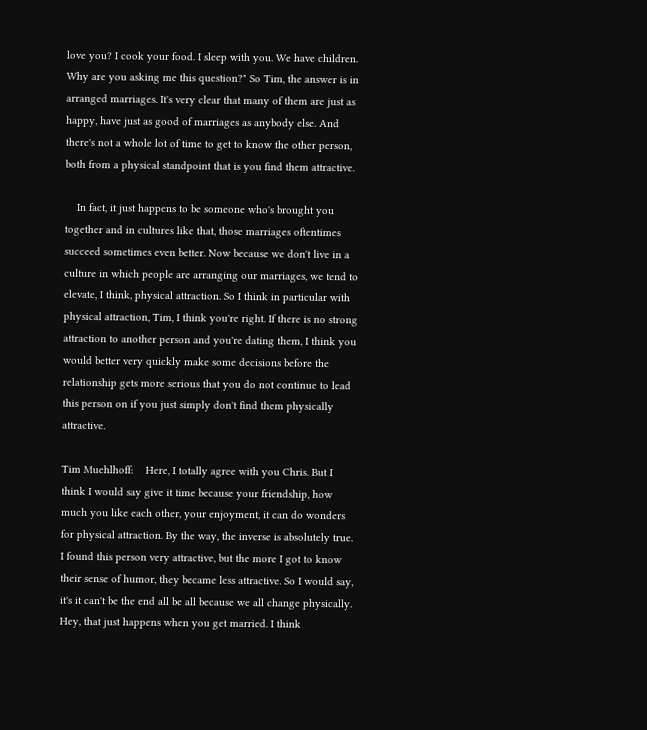love you? I cook your food. I sleep with you. We have children. Why are you asking me this question?" So Tim, the answer is in arranged marriages. It's very clear that many of them are just as happy, have just as good of marriages as anybody else. And there's not a whole lot of time to get to know the other person, both from a physical standpoint that is you find them attractive.

    In fact, it just happens to be someone who's brought you together and in cultures like that, those marriages oftentimes succeed sometimes even better. Now because we don't live in a culture in which people are arranging our marriages, we tend to elevate, I think, physical attraction. So I think in particular with physical attraction, Tim, I think you're right. If there is no strong attraction to another person and you're dating them, I think you would better very quickly make some decisions before the relationship gets more serious that you do not continue to lead this person on if you just simply don't find them physically attractive.

Tim Muehlhoff:    Here, I totally agree with you Chris. But I think I would say give it time because your friendship, how much you like each other, your enjoyment, it can do wonders for physical attraction. By the way, the inverse is absolutely true. I found this person very attractive, but the more I got to know their sense of humor, they became less attractive. So I would say, it's it can't be the end all be all because we all change physically. Hey, that just happens when you get married. I think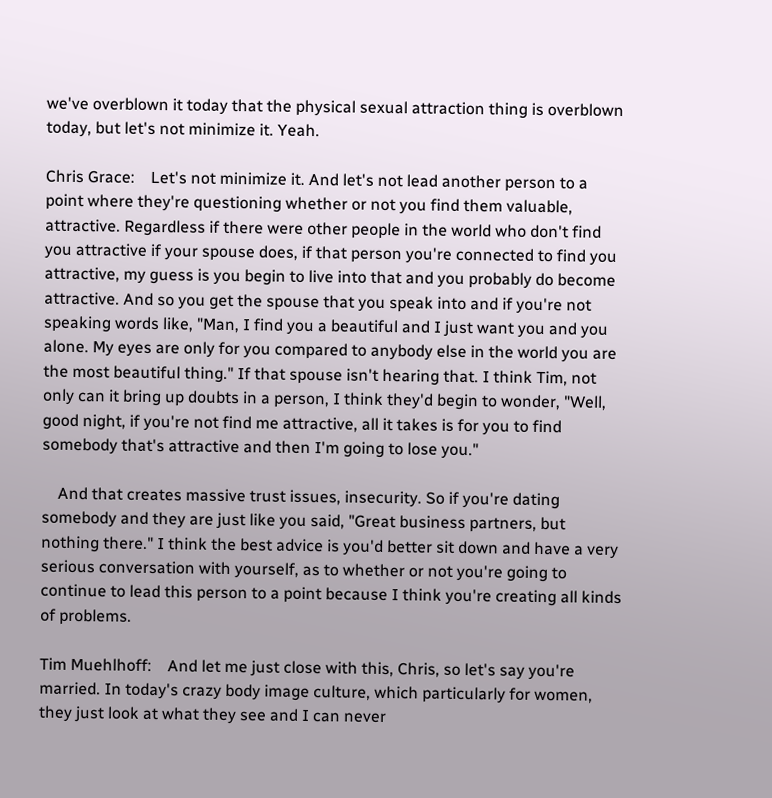we've overblown it today that the physical sexual attraction thing is overblown today, but let's not minimize it. Yeah.

Chris Grace:    Let's not minimize it. And let's not lead another person to a point where they're questioning whether or not you find them valuable, attractive. Regardless if there were other people in the world who don't find you attractive if your spouse does, if that person you're connected to find you attractive, my guess is you begin to live into that and you probably do become attractive. And so you get the spouse that you speak into and if you're not speaking words like, "Man, I find you a beautiful and I just want you and you alone. My eyes are only for you compared to anybody else in the world you are the most beautiful thing." If that spouse isn't hearing that. I think Tim, not only can it bring up doubts in a person, I think they'd begin to wonder, "Well, good night, if you're not find me attractive, all it takes is for you to find somebody that's attractive and then I'm going to lose you."

    And that creates massive trust issues, insecurity. So if you're dating somebody and they are just like you said, "Great business partners, but nothing there." I think the best advice is you'd better sit down and have a very serious conversation with yourself, as to whether or not you're going to continue to lead this person to a point because I think you're creating all kinds of problems.

Tim Muehlhoff:    And let me just close with this, Chris, so let's say you're married. In today's crazy body image culture, which particularly for women, they just look at what they see and I can never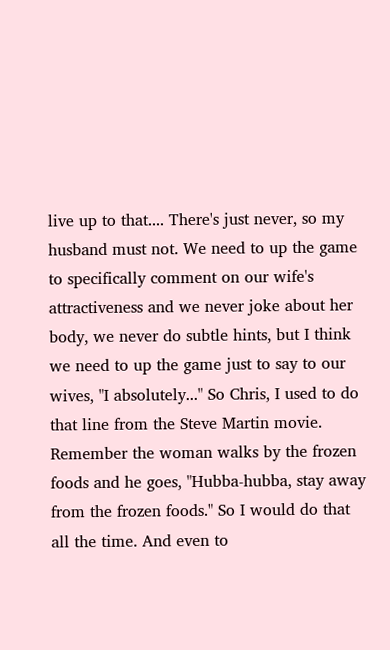live up to that.... There's just never, so my husband must not. We need to up the game to specifically comment on our wife's attractiveness and we never joke about her body, we never do subtle hints, but I think we need to up the game just to say to our wives, "I absolutely..." So Chris, I used to do that line from the Steve Martin movie. Remember the woman walks by the frozen foods and he goes, "Hubba-hubba, stay away from the frozen foods." So I would do that all the time. And even to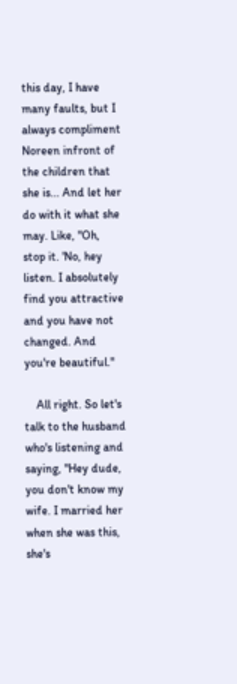this day, I have many faults, but I always compliment Noreen infront of the children that she is... And let her do with it what she may. Like, "Oh, stop it. 'No, hey listen. I absolutely find you attractive and you have not changed. And you're beautiful."

    All right. So let's talk to the husband who's listening and saying, "Hey dude, you don't know my wife. I married her when she was this, she's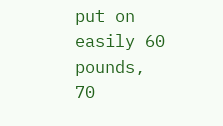put on easily 60 pounds, 70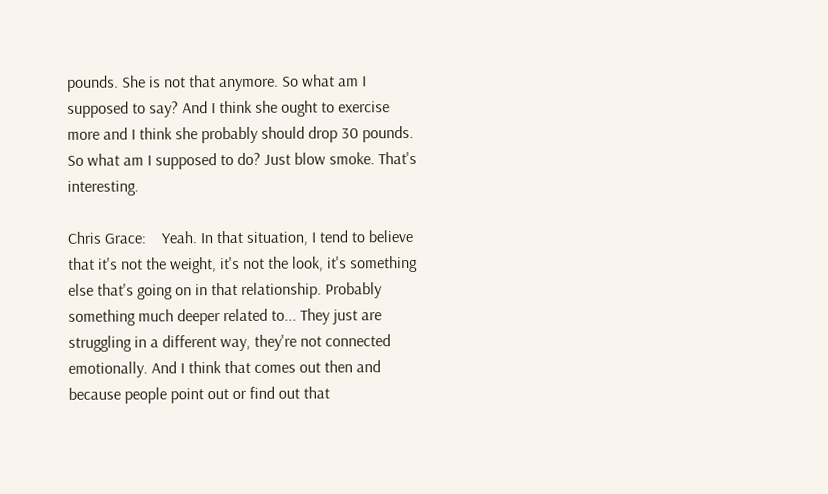pounds. She is not that anymore. So what am I supposed to say? And I think she ought to exercise more and I think she probably should drop 30 pounds. So what am I supposed to do? Just blow smoke. That's interesting.

Chris Grace:    Yeah. In that situation, I tend to believe that it's not the weight, it's not the look, it's something else that's going on in that relationship. Probably something much deeper related to... They just are struggling in a different way, they're not connected emotionally. And I think that comes out then and because people point out or find out that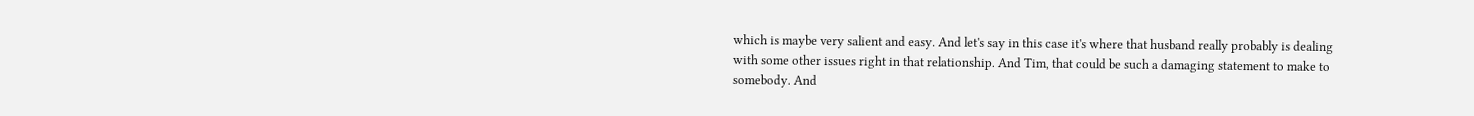which is maybe very salient and easy. And let's say in this case it's where that husband really probably is dealing with some other issues right in that relationship. And Tim, that could be such a damaging statement to make to somebody. And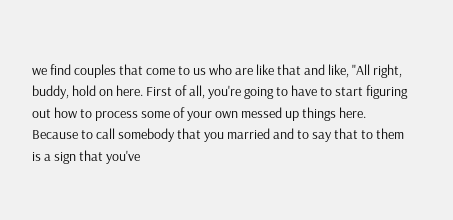we find couples that come to us who are like that and like, "All right, buddy, hold on here. First of all, you're going to have to start figuring out how to process some of your own messed up things here. Because to call somebody that you married and to say that to them is a sign that you've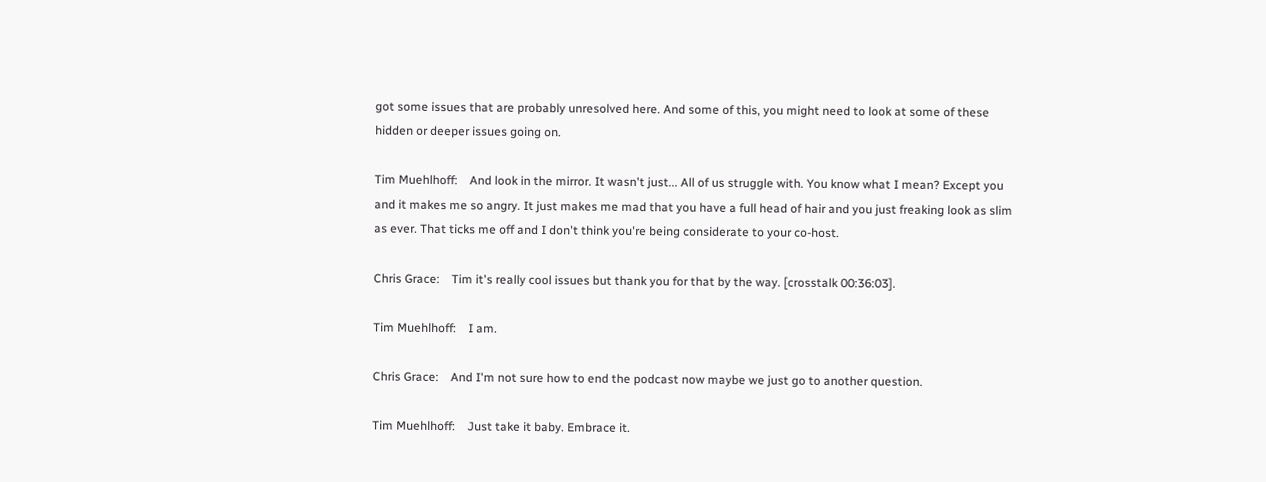got some issues that are probably unresolved here. And some of this, you might need to look at some of these hidden or deeper issues going on.

Tim Muehlhoff:    And look in the mirror. It wasn't just... All of us struggle with. You know what I mean? Except you and it makes me so angry. It just makes me mad that you have a full head of hair and you just freaking look as slim as ever. That ticks me off and I don't think you're being considerate to your co-host.

Chris Grace:    Tim it's really cool issues but thank you for that by the way. [crosstalk 00:36:03].

Tim Muehlhoff:    I am.

Chris Grace:    And I'm not sure how to end the podcast now maybe we just go to another question.

Tim Muehlhoff:    Just take it baby. Embrace it.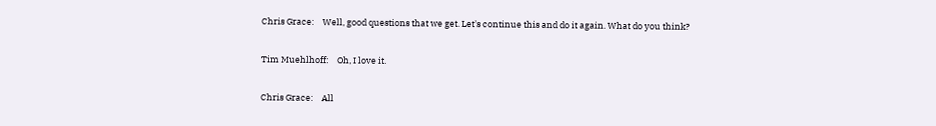Chris Grace:    Well, good questions that we get. Let's continue this and do it again. What do you think?

Tim Muehlhoff:    Oh, I love it.

Chris Grace:    All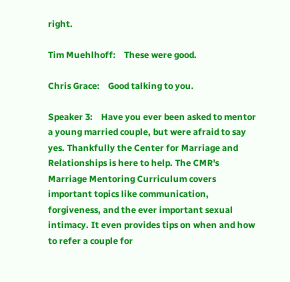right.

Tim Muehlhoff:    These were good.

Chris Grace:    Good talking to you.

Speaker 3:    Have you ever been asked to mentor a young married couple, but were afraid to say yes. Thankfully the Center for Marriage and Relationships is here to help. The CMR's Marriage Mentoring Curriculum covers important topics like communication, forgiveness, and the ever important sexual intimacy. It even provides tips on when and how to refer a couple for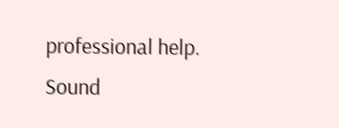professional help. Sound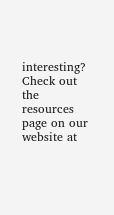interesting? Check out the resources page on our website at